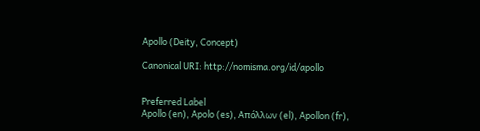Apollo (Deity, Concept)

Canonical URI: http://nomisma.org/id/apollo


Preferred Label
Apollo (en), Apolo (es), Απόλλων (el), Apollon (fr),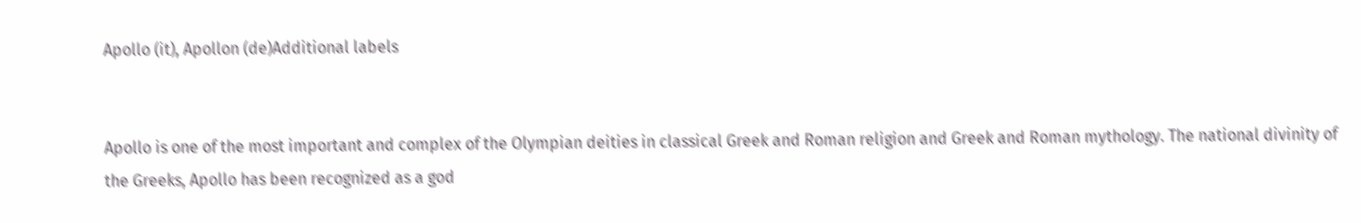Apollo (it), Apollon (de)Additional labels


Apollo is one of the most important and complex of the Olympian deities in classical Greek and Roman religion and Greek and Roman mythology. The national divinity of the Greeks, Apollo has been recognized as a god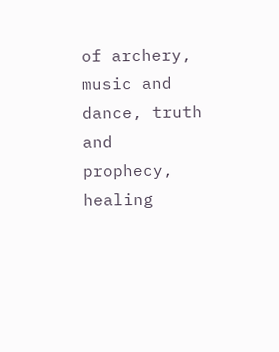of archery, music and dance, truth and prophecy, healing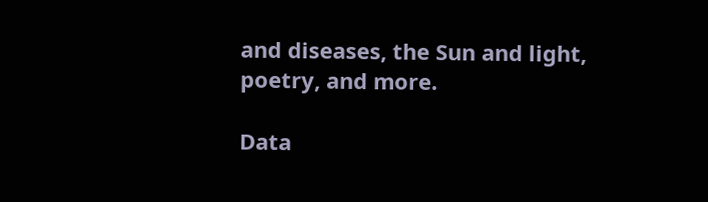and diseases, the Sun and light, poetry, and more.

Data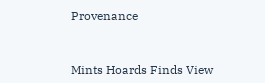Provenance


Mints Hoards Finds View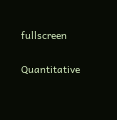fullscreen

Quantitative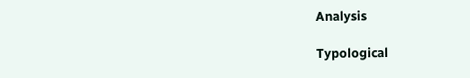Analysis

Typological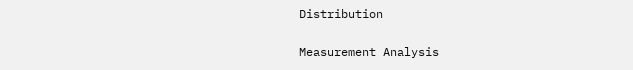Distribution

Measurement Analysis